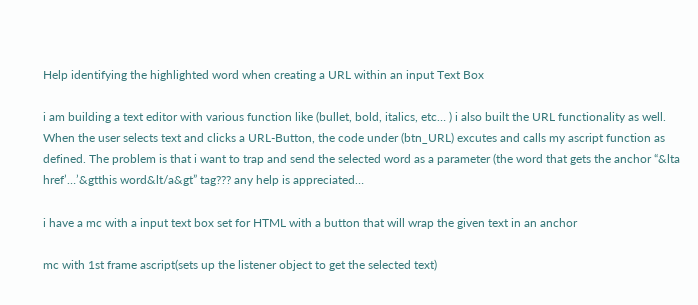Help identifying the highlighted word when creating a URL within an input Text Box

i am building a text editor with various function like (bullet, bold, italics, etc… ) i also built the URL functionality as well. When the user selects text and clicks a URL-Button, the code under (btn_URL) excutes and calls my ascript function as defined. The problem is that i want to trap and send the selected word as a parameter (the word that gets the anchor “&lta href’…’&gtthis word&lt/a&gt” tag??? any help is appreciated…

i have a mc with a input text box set for HTML with a button that will wrap the given text in an anchor

mc with 1st frame ascript(sets up the listener object to get the selected text)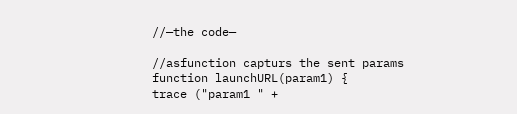//—the code—

//asfunction capturs the sent params
function launchURL(param1) {
trace ("param1 " +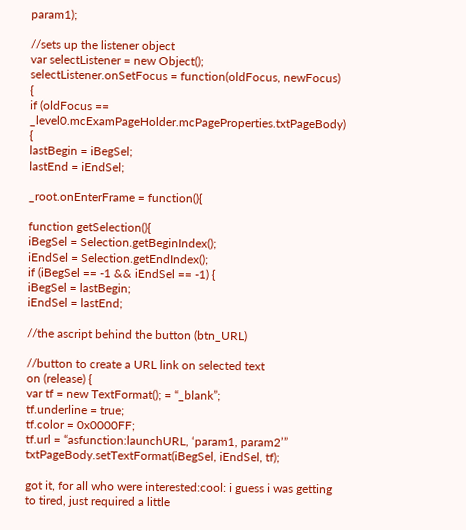param1);

//sets up the listener object
var selectListener = new Object();
selectListener.onSetFocus = function(oldFocus, newFocus) {
if (oldFocus == _level0.mcExamPageHolder.mcPageProperties.txtPageBody) {
lastBegin = iBegSel;
lastEnd = iEndSel;

_root.onEnterFrame = function(){

function getSelection(){
iBegSel = Selection.getBeginIndex();
iEndSel = Selection.getEndIndex();
if (iBegSel == -1 && iEndSel == -1) {
iBegSel = lastBegin;
iEndSel = lastEnd;

//the ascript behind the button (btn_URL)

//button to create a URL link on selected text
on (release) {
var tf = new TextFormat(); = “_blank”;
tf.underline = true;
tf.color = 0x0000FF;
tf.url = “asfunction:launchURL, ‘param1, param2’”
txtPageBody.setTextFormat(iBegSel, iEndSel, tf);

got it, for all who were interested:cool: i guess i was getting to tired, just required a little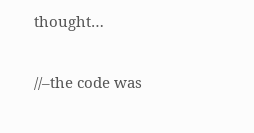thought…

//–the code was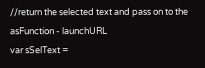//return the selected text and pass on to the asFunction - launchURL
var sSelText =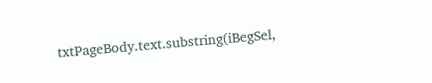txtPageBody.text.substring(iBegSel,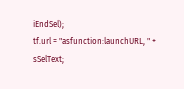iEndSel);
tf.url = "asfunction:launchURL, " + sSelText;